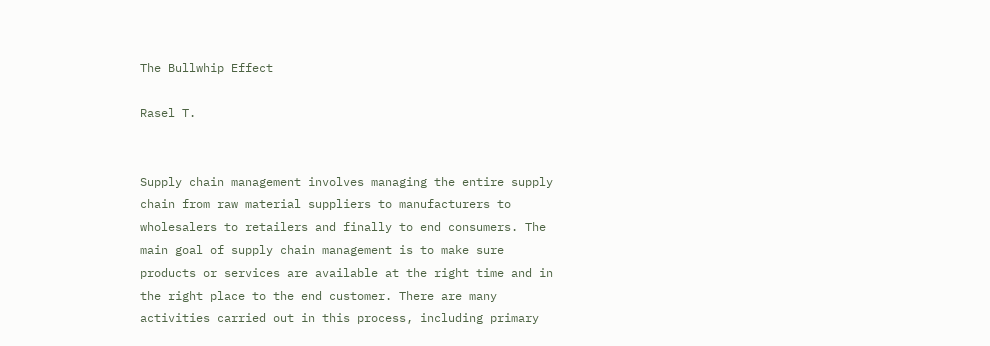The Bullwhip Effect

Rasel T.


Supply chain management involves managing the entire supply chain from raw material suppliers to manufacturers to wholesalers to retailers and finally to end consumers. The main goal of supply chain management is to make sure products or services are available at the right time and in the right place to the end customer. There are many activities carried out in this process, including primary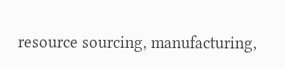resource sourcing, manufacturing,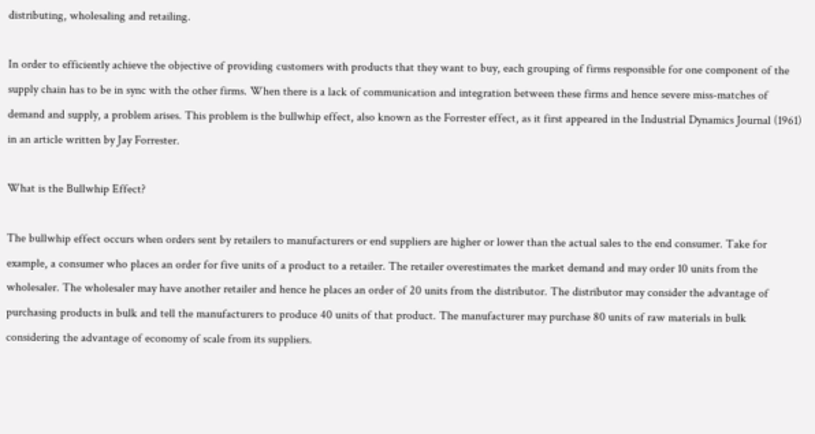distributing, wholesaling and retailing.

In order to efficiently achieve the objective of providing customers with products that they want to buy, each grouping of firms responsible for one component of the supply chain has to be in sync with the other firms. When there is a lack of communication and integration between these firms and hence severe miss-matches of demand and supply, a problem arises. This problem is the bullwhip effect, also known as the Forrester effect, as it first appeared in the Industrial Dynamics Journal (1961) in an article written by Jay Forrester.

What is the Bullwhip Effect?

The bullwhip effect occurs when orders sent by retailers to manufacturers or end suppliers are higher or lower than the actual sales to the end consumer. Take for example, a consumer who places an order for five units of a product to a retailer. The retailer overestimates the market demand and may order 10 units from the wholesaler. The wholesaler may have another retailer and hence he places an order of 20 units from the distributor. The distributor may consider the advantage of purchasing products in bulk and tell the manufacturers to produce 40 units of that product. The manufacturer may purchase 80 units of raw materials in bulk considering the advantage of economy of scale from its suppliers.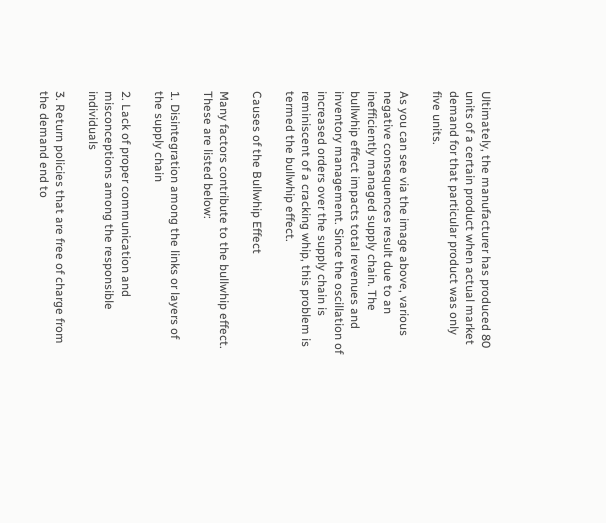Ultimately, the manufacturer has produced 80 units of a certain product when actual market demand for that particular product was only five units.

As you can see via the image above, various negative consequences result due to an inefficiently managed supply chain. The bullwhip effect impacts total revenues and inventory management. Since the oscillation of increased orders over the supply chain is reminiscent of a cracking whip, this problem is termed the bullwhip effect.

Causes of the Bullwhip Effect

Many factors contribute to the bullwhip effect. These are listed below:

1. Disintegration among the links or layers of the supply chain

2. Lack of proper communication and misconceptions among the responsible individuals

3. Return policies that are free of charge from the demand end to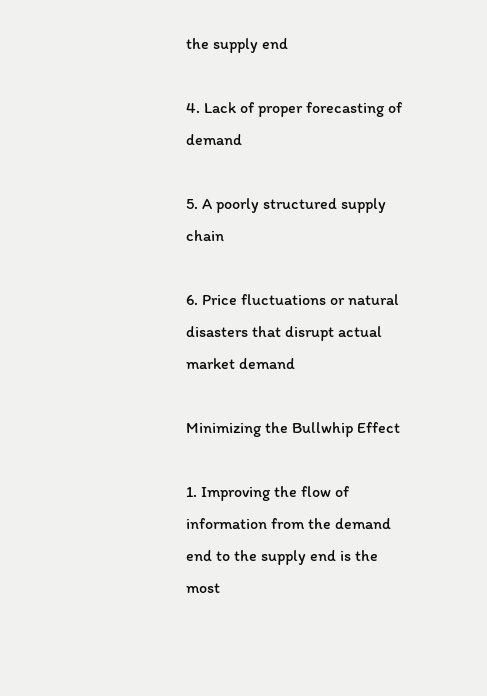the supply end

4. Lack of proper forecasting of demand

5. A poorly structured supply chain

6. Price fluctuations or natural disasters that disrupt actual market demand

Minimizing the Bullwhip Effect

1. Improving the flow of information from the demand end to the supply end is the most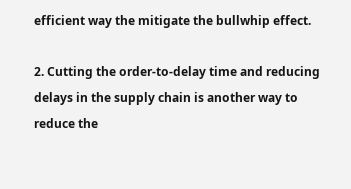efficient way the mitigate the bullwhip effect.

2. Cutting the order-to-delay time and reducing delays in the supply chain is another way to reduce the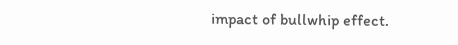impact of bullwhip effect.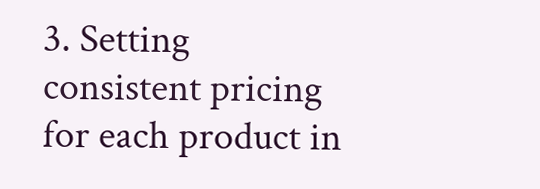3. Setting consistent pricing for each product in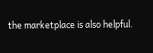the marketplace is also helpful.